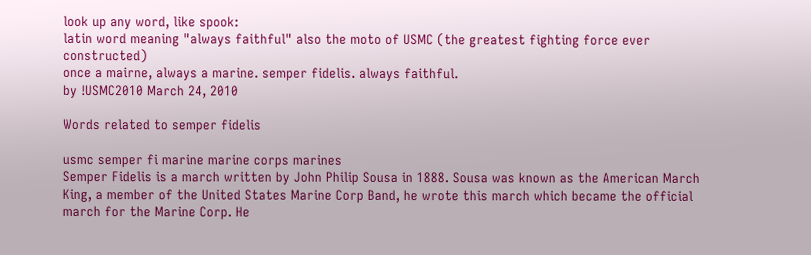look up any word, like spook:
latin word meaning "always faithful" also the moto of USMC (the greatest fighting force ever constructed)
once a mairne, always a marine. semper fidelis. always faithful.
by !USMC2010 March 24, 2010

Words related to semper fidelis

usmc semper fi marine marine corps marines
Semper Fidelis is a march written by John Philip Sousa in 1888. Sousa was known as the American March King, a member of the United States Marine Corp Band, he wrote this march which became the official march for the Marine Corp. He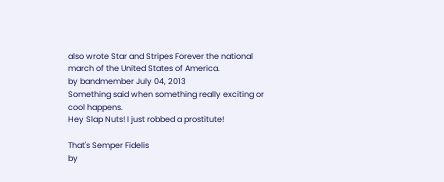also wrote Star and Stripes Forever the national march of the United States of America.
by bandmember July 04, 2013
Something said when something really exciting or cool happens.
Hey Slap Nuts! I just robbed a prostitute!

That's Semper Fidelis
by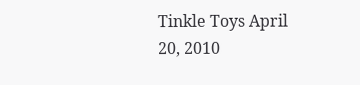Tinkle Toys April 20, 2010